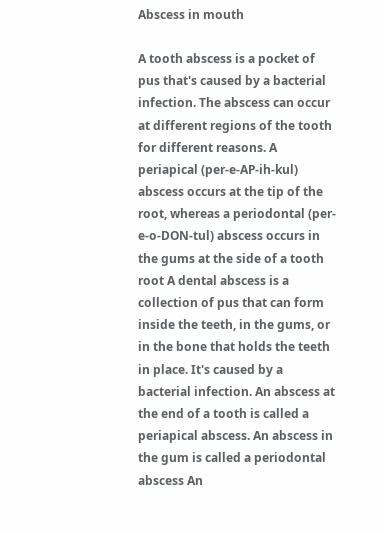Abscess in mouth

A tooth abscess is a pocket of pus that's caused by a bacterial infection. The abscess can occur at different regions of the tooth for different reasons. A periapical (per-e-AP-ih-kul) abscess occurs at the tip of the root, whereas a periodontal (per-e-o-DON-tul) abscess occurs in the gums at the side of a tooth root A dental abscess is a collection of pus that can form inside the teeth, in the gums, or in the bone that holds the teeth in place. It's caused by a bacterial infection. An abscess at the end of a tooth is called a periapical abscess. An abscess in the gum is called a periodontal abscess An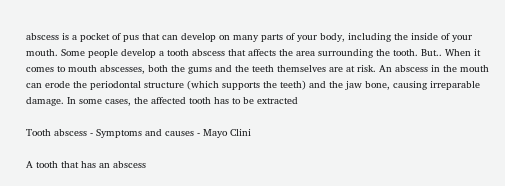abscess is a pocket of pus that can develop on many parts of your body, including the inside of your mouth. Some people develop a tooth abscess that affects the area surrounding the tooth. But.. When it comes to mouth abscesses, both the gums and the teeth themselves are at risk. An abscess in the mouth can erode the periodontal structure (which supports the teeth) and the jaw bone, causing irreparable damage. In some cases, the affected tooth has to be extracted

Tooth abscess - Symptoms and causes - Mayo Clini

A tooth that has an abscess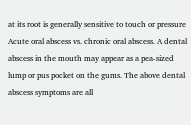at its root is generally sensitive to touch or pressure Acute oral abscess vs. chronic oral abscess. A dental abscess in the mouth may appear as a pea-sized lump or pus pocket on the gums. The above dental abscess symptoms are all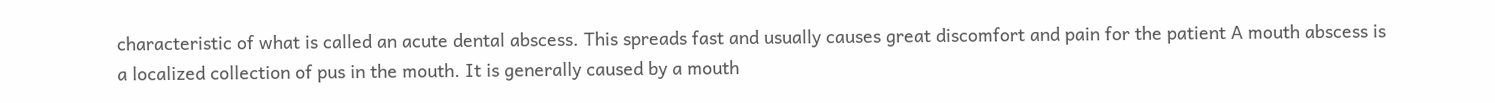characteristic of what is called an acute dental abscess. This spreads fast and usually causes great discomfort and pain for the patient A mouth abscess is a localized collection of pus in the mouth. It is generally caused by a mouth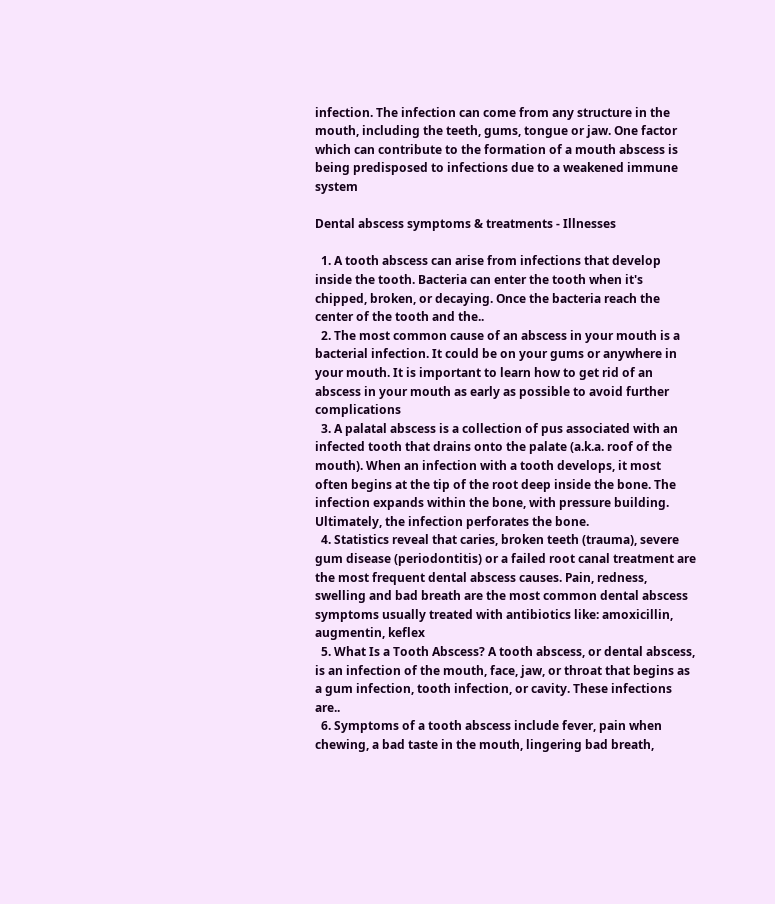infection. The infection can come from any structure in the mouth, including the teeth, gums, tongue or jaw. One factor which can contribute to the formation of a mouth abscess is being predisposed to infections due to a weakened immune system

Dental abscess symptoms & treatments - Illnesses

  1. A tooth abscess can arise from infections that develop inside the tooth. Bacteria can enter the tooth when it's chipped, broken, or decaying. Once the bacteria reach the center of the tooth and the..
  2. The most common cause of an abscess in your mouth is a bacterial infection. It could be on your gums or anywhere in your mouth. It is important to learn how to get rid of an abscess in your mouth as early as possible to avoid further complications
  3. A palatal abscess is a collection of pus associated with an infected tooth that drains onto the palate (a.k.a. roof of the mouth). When an infection with a tooth develops, it most often begins at the tip of the root deep inside the bone. The infection expands within the bone, with pressure building. Ultimately, the infection perforates the bone.
  4. Statistics reveal that caries, broken teeth (trauma), severe gum disease (periodontitis) or a failed root canal treatment are the most frequent dental abscess causes. Pain, redness, swelling and bad breath are the most common dental abscess symptoms usually treated with antibiotics like: amoxicillin, augmentin, keflex
  5. What Is a Tooth Abscess? A tooth abscess, or dental abscess, is an infection of the mouth, face, jaw, or throat that begins as a gum infection, tooth infection, or cavity. These infections are..
  6. Symptoms of a tooth abscess include fever, pain when chewing, a bad taste in the mouth, lingering bad breath,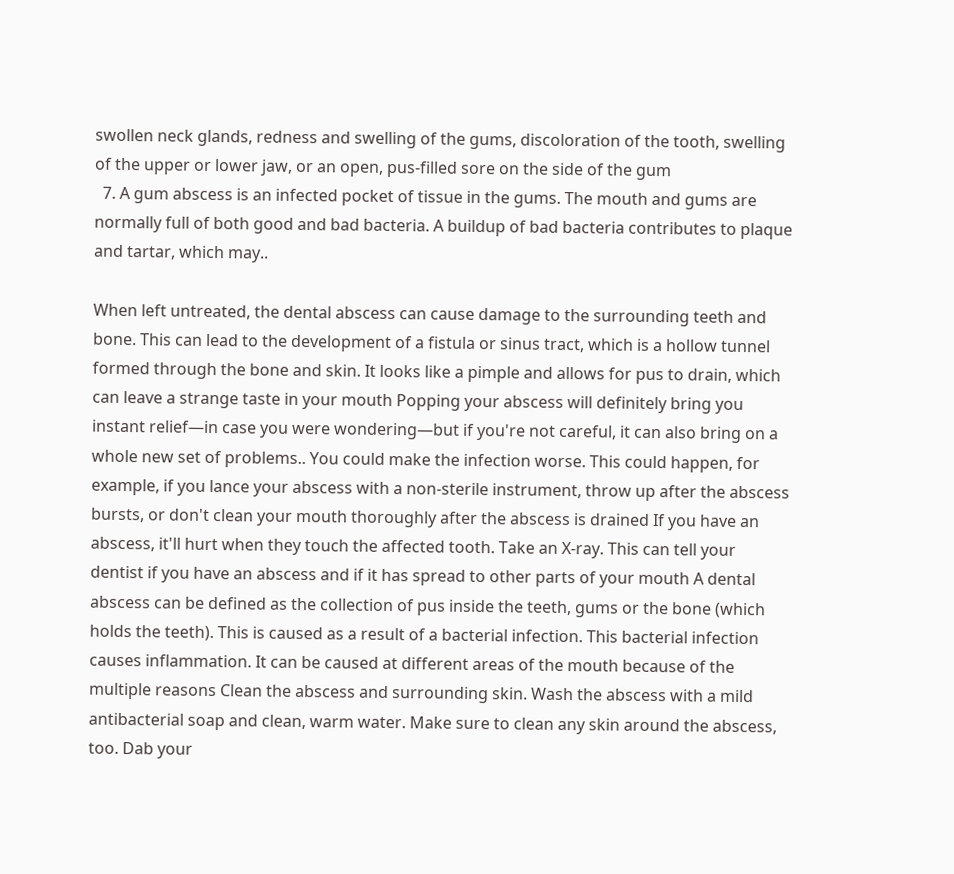swollen neck glands, redness and swelling of the gums, discoloration of the tooth, swelling of the upper or lower jaw, or an open, pus-filled sore on the side of the gum
  7. A gum abscess is an infected pocket of tissue in the gums. The mouth and gums are normally full of both good and bad bacteria. A buildup of bad bacteria contributes to plaque and tartar, which may..

When left untreated, the dental abscess can cause damage to the surrounding teeth and bone. This can lead to the development of a fistula or sinus tract, which is a hollow tunnel formed through the bone and skin. It looks like a pimple and allows for pus to drain, which can leave a strange taste in your mouth Popping your abscess will definitely bring you instant relief—in case you were wondering—but if you're not careful, it can also bring on a whole new set of problems.. You could make the infection worse. This could happen, for example, if you lance your abscess with a non-sterile instrument, throw up after the abscess bursts, or don't clean your mouth thoroughly after the abscess is drained If you have an abscess, it'll hurt when they touch the affected tooth. Take an X-ray. This can tell your dentist if you have an abscess and if it has spread to other parts of your mouth A dental abscess can be defined as the collection of pus inside the teeth, gums or the bone (which holds the teeth). This is caused as a result of a bacterial infection. This bacterial infection causes inflammation. It can be caused at different areas of the mouth because of the multiple reasons Clean the abscess and surrounding skin. Wash the abscess with a mild antibacterial soap and clean, warm water. Make sure to clean any skin around the abscess, too. Dab your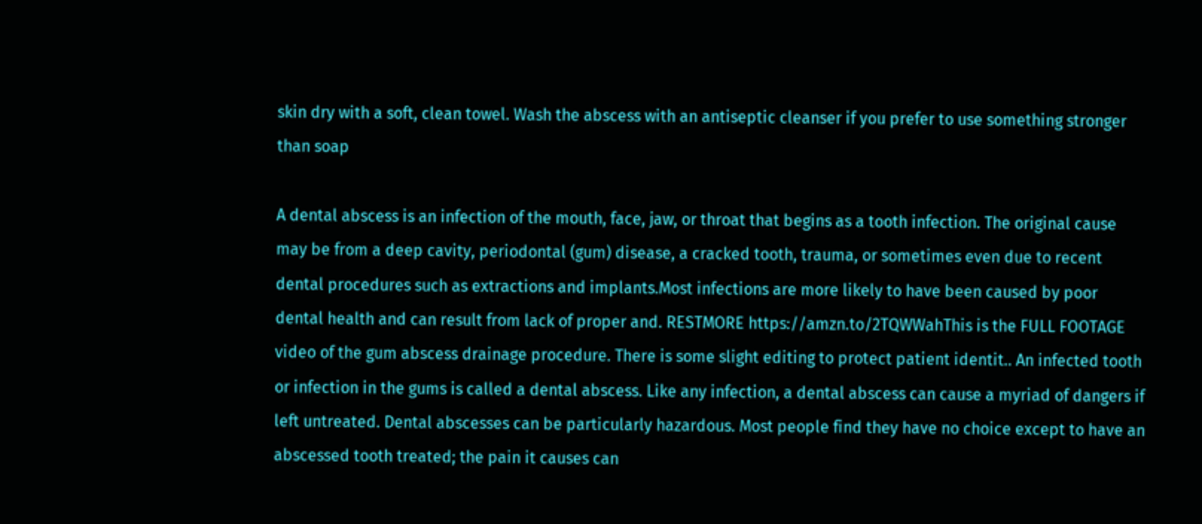skin dry with a soft, clean towel. Wash the abscess with an antiseptic cleanser if you prefer to use something stronger than soap

A dental abscess is an infection of the mouth, face, jaw, or throat that begins as a tooth infection. The original cause may be from a deep cavity, periodontal (gum) disease, a cracked tooth, trauma, or sometimes even due to recent dental procedures such as extractions and implants.Most infections are more likely to have been caused by poor dental health and can result from lack of proper and. RESTMORE https://amzn.to/2TQWWahThis is the FULL FOOTAGE video of the gum abscess drainage procedure. There is some slight editing to protect patient identit.. An infected tooth or infection in the gums is called a dental abscess. Like any infection, a dental abscess can cause a myriad of dangers if left untreated. Dental abscesses can be particularly hazardous. Most people find they have no choice except to have an abscessed tooth treated; the pain it causes can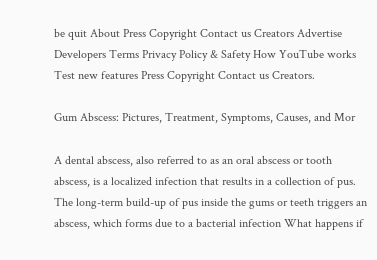be quit About Press Copyright Contact us Creators Advertise Developers Terms Privacy Policy & Safety How YouTube works Test new features Press Copyright Contact us Creators.

Gum Abscess: Pictures, Treatment, Symptoms, Causes, and Mor

A dental abscess, also referred to as an oral abscess or tooth abscess, is a localized infection that results in a collection of pus. The long-term build-up of pus inside the gums or teeth triggers an abscess, which forms due to a bacterial infection What happens if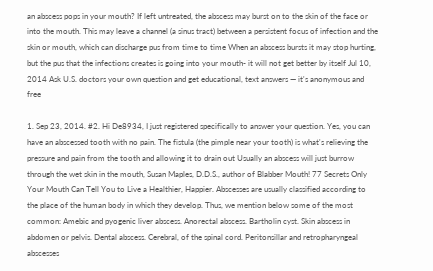an abscess pops in your mouth? If left untreated, the abscess may burst on to the skin of the face or into the mouth. This may leave a channel (a sinus tract) between a persistent focus of infection and the skin or mouth, which can discharge pus from time to time When an abscess bursts it may stop hurting, but the pus that the infections creates is going into your mouth- it will not get better by itself Jul 10, 2014 Ask U.S. doctors your own question and get educational, text answers — it's anonymous and free

1. Sep 23, 2014. #2. Hi De8934, I just registered specifically to answer your question. Yes, you can have an abscessed tooth with no pain. The fistula (the pimple near your tooth) is what's relieving the pressure and pain from the tooth and allowing it to drain out Usually an abscess will just burrow through the wet skin in the mouth, Susan Maples, D.D.S., author of Blabber Mouth! 77 Secrets Only Your Mouth Can Tell You to Live a Healthier, Happier. Abscesses are usually classified according to the place of the human body in which they develop. Thus, we mention below some of the most common: Amebic and pyogenic liver abscess. Anorectal abscess. Bartholin cyst. Skin abscess in abdomen or pelvis. Dental abscess. Cerebral, of the spinal cord. Peritonsillar and retropharyngeal abscesses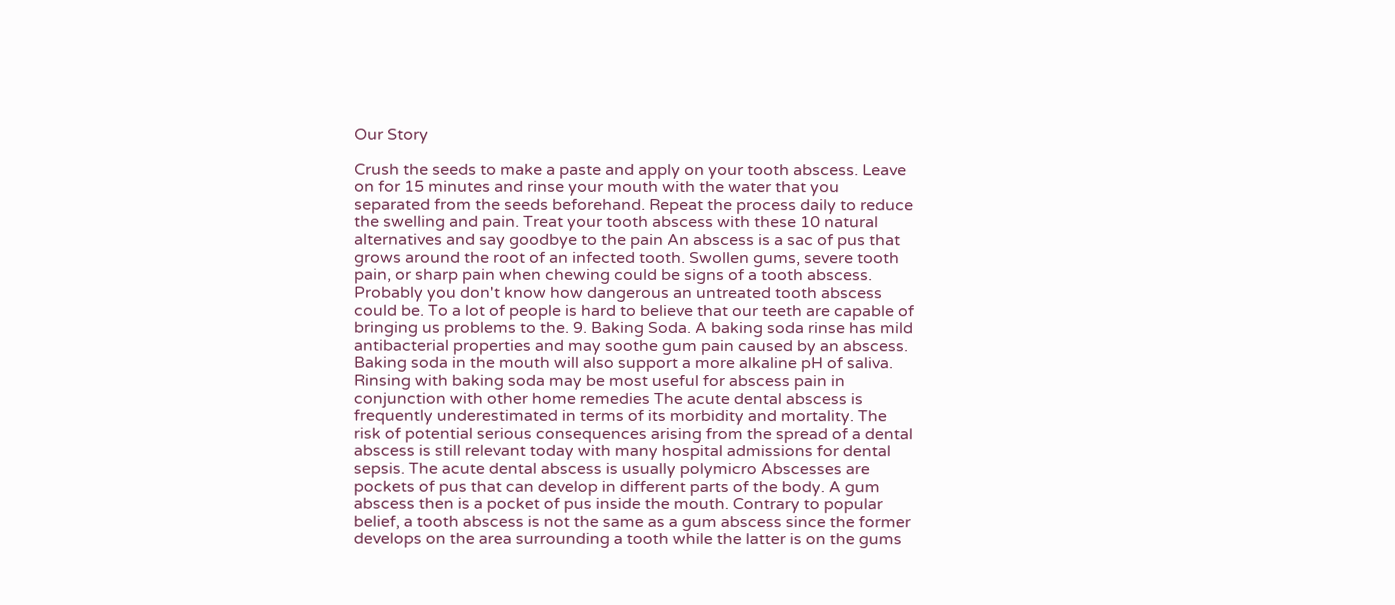Our Story

Crush the seeds to make a paste and apply on your tooth abscess. Leave on for 15 minutes and rinse your mouth with the water that you separated from the seeds beforehand. Repeat the process daily to reduce the swelling and pain. Treat your tooth abscess with these 10 natural alternatives and say goodbye to the pain An abscess is a sac of pus that grows around the root of an infected tooth. Swollen gums, severe tooth pain, or sharp pain when chewing could be signs of a tooth abscess. Probably you don't know how dangerous an untreated tooth abscess could be. To a lot of people is hard to believe that our teeth are capable of bringing us problems to the. 9. Baking Soda. A baking soda rinse has mild antibacterial properties and may soothe gum pain caused by an abscess. Baking soda in the mouth will also support a more alkaline pH of saliva. Rinsing with baking soda may be most useful for abscess pain in conjunction with other home remedies The acute dental abscess is frequently underestimated in terms of its morbidity and mortality. The risk of potential serious consequences arising from the spread of a dental abscess is still relevant today with many hospital admissions for dental sepsis. The acute dental abscess is usually polymicro Abscesses are pockets of pus that can develop in different parts of the body. A gum abscess then is a pocket of pus inside the mouth. Contrary to popular belief, a tooth abscess is not the same as a gum abscess since the former develops on the area surrounding a tooth while the latter is on the gums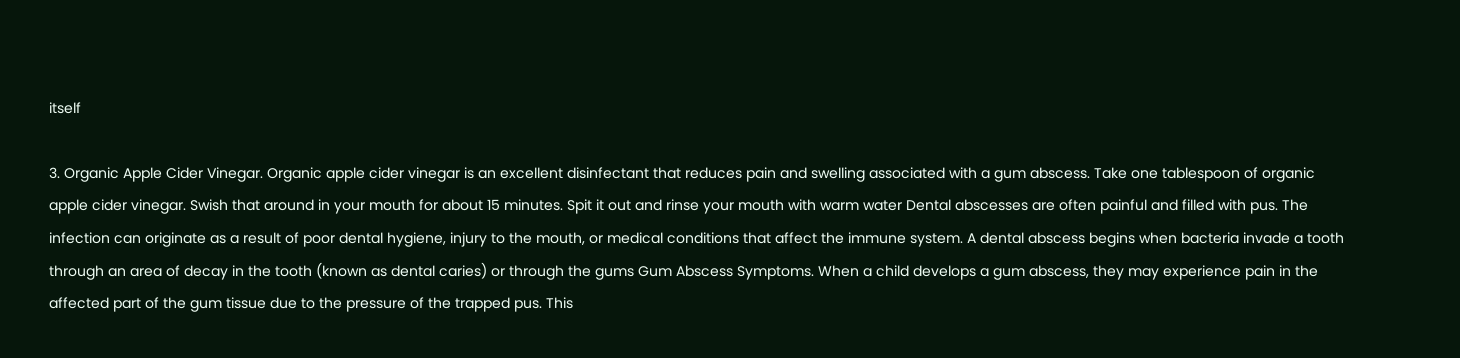itself

3. Organic Apple Cider Vinegar. Organic apple cider vinegar is an excellent disinfectant that reduces pain and swelling associated with a gum abscess. Take one tablespoon of organic apple cider vinegar. Swish that around in your mouth for about 15 minutes. Spit it out and rinse your mouth with warm water Dental abscesses are often painful and filled with pus. The infection can originate as a result of poor dental hygiene, injury to the mouth, or medical conditions that affect the immune system. A dental abscess begins when bacteria invade a tooth through an area of decay in the tooth (known as dental caries) or through the gums Gum Abscess Symptoms. When a child develops a gum abscess, they may experience pain in the affected part of the gum tissue due to the pressure of the trapped pus. This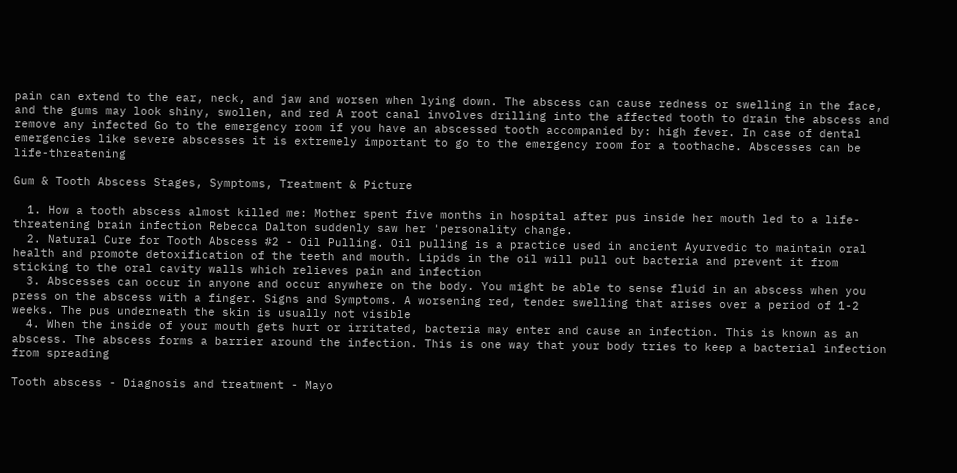pain can extend to the ear, neck, and jaw and worsen when lying down. The abscess can cause redness or swelling in the face, and the gums may look shiny, swollen, and red A root canal involves drilling into the affected tooth to drain the abscess and remove any infected Go to the emergency room if you have an abscessed tooth accompanied by: high fever. In case of dental emergencies like severe abscesses it is extremely important to go to the emergency room for a toothache. Abscesses can be life-threatening

Gum & Tooth Abscess Stages, Symptoms, Treatment & Picture

  1. How a tooth abscess almost killed me: Mother spent five months in hospital after pus inside her mouth led to a life-threatening brain infection Rebecca Dalton suddenly saw her 'personality change.
  2. Natural Cure for Tooth Abscess #2 - Oil Pulling. Oil pulling is a practice used in ancient Ayurvedic to maintain oral health and promote detoxification of the teeth and mouth. Lipids in the oil will pull out bacteria and prevent it from sticking to the oral cavity walls which relieves pain and infection
  3. Abscesses can occur in anyone and occur anywhere on the body. You might be able to sense fluid in an abscess when you press on the abscess with a finger. Signs and Symptoms. A worsening red, tender swelling that arises over a period of 1-2 weeks. The pus underneath the skin is usually not visible
  4. When the inside of your mouth gets hurt or irritated, bacteria may enter and cause an infection. This is known as an abscess. The abscess forms a barrier around the infection. This is one way that your body tries to keep a bacterial infection from spreading

Tooth abscess - Diagnosis and treatment - Mayo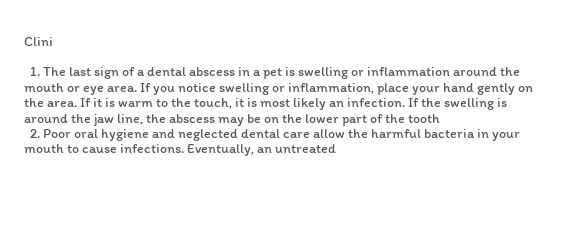Clini

  1. The last sign of a dental abscess in a pet is swelling or inflammation around the mouth or eye area. If you notice swelling or inflammation, place your hand gently on the area. If it is warm to the touch, it is most likely an infection. If the swelling is around the jaw line, the abscess may be on the lower part of the tooth
  2. Poor oral hygiene and neglected dental care allow the harmful bacteria in your mouth to cause infections. Eventually, an untreated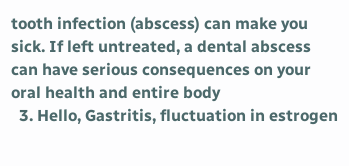tooth infection (abscess) can make you sick. If left untreated, a dental abscess can have serious consequences on your oral health and entire body
  3. Hello, Gastritis, fluctuation in estrogen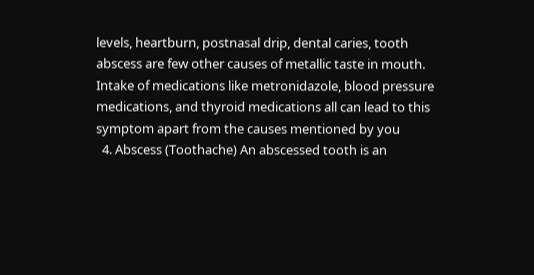levels, heartburn, postnasal drip, dental caries, tooth abscess are few other causes of metallic taste in mouth. Intake of medications like metronidazole, blood pressure medications, and thyroid medications all can lead to this symptom apart from the causes mentioned by you
  4. Abscess (Toothache) An abscessed tooth is an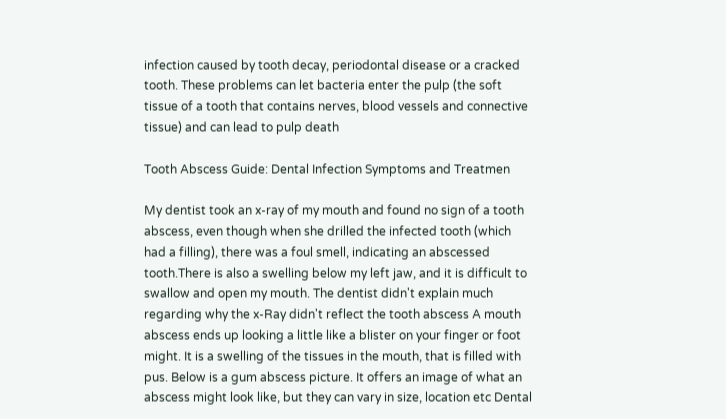infection caused by tooth decay, periodontal disease or a cracked tooth. These problems can let bacteria enter the pulp (the soft tissue of a tooth that contains nerves, blood vessels and connective tissue) and can lead to pulp death

Tooth Abscess Guide: Dental Infection Symptoms and Treatmen

My dentist took an x-ray of my mouth and found no sign of a tooth abscess, even though when she drilled the infected tooth (which had a filling), there was a foul smell, indicating an abscessed tooth.There is also a swelling below my left jaw, and it is difficult to swallow and open my mouth. The dentist didn't explain much regarding why the x-Ray didn't reflect the tooth abscess A mouth abscess ends up looking a little like a blister on your finger or foot might. It is a swelling of the tissues in the mouth, that is filled with pus. Below is a gum abscess picture. It offers an image of what an abscess might look like, but they can vary in size, location etc Dental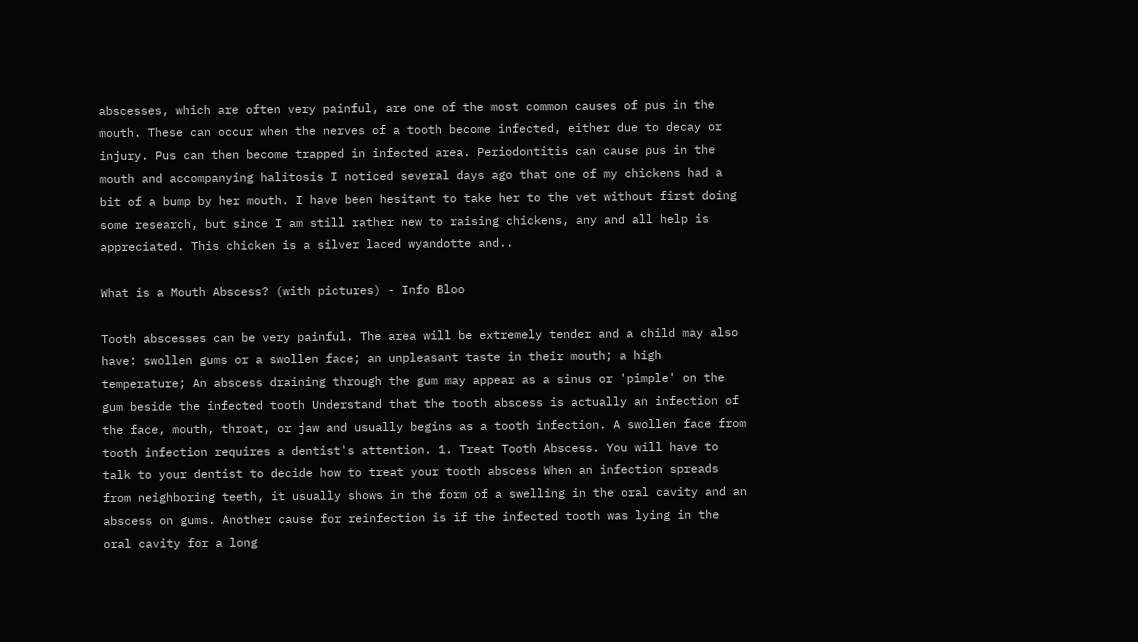abscesses, which are often very painful, are one of the most common causes of pus in the mouth. These can occur when the nerves of a tooth become infected, either due to decay or injury. Pus can then become trapped in infected area. Periodontitis can cause pus in the mouth and accompanying halitosis I noticed several days ago that one of my chickens had a bit of a bump by her mouth. I have been hesitant to take her to the vet without first doing some research, but since I am still rather new to raising chickens, any and all help is appreciated. This chicken is a silver laced wyandotte and..

What is a Mouth Abscess? (with pictures) - Info Bloo

Tooth abscesses can be very painful. The area will be extremely tender and a child may also have: swollen gums or a swollen face; an unpleasant taste in their mouth; a high temperature; An abscess draining through the gum may appear as a sinus or 'pimple' on the gum beside the infected tooth Understand that the tooth abscess is actually an infection of the face, mouth, throat, or jaw and usually begins as a tooth infection. A swollen face from tooth infection requires a dentist's attention. 1. Treat Tooth Abscess. You will have to talk to your dentist to decide how to treat your tooth abscess When an infection spreads from neighboring teeth, it usually shows in the form of a swelling in the oral cavity and an abscess on gums. Another cause for reinfection is if the infected tooth was lying in the oral cavity for a long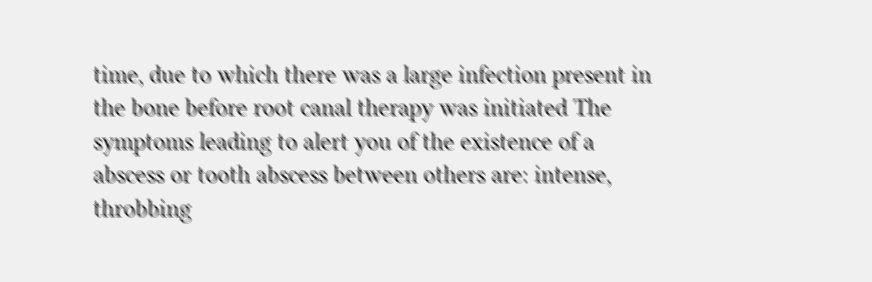time, due to which there was a large infection present in the bone before root canal therapy was initiated The symptoms leading to alert you of the existence of a abscess or tooth abscess between others are: intense, throbbing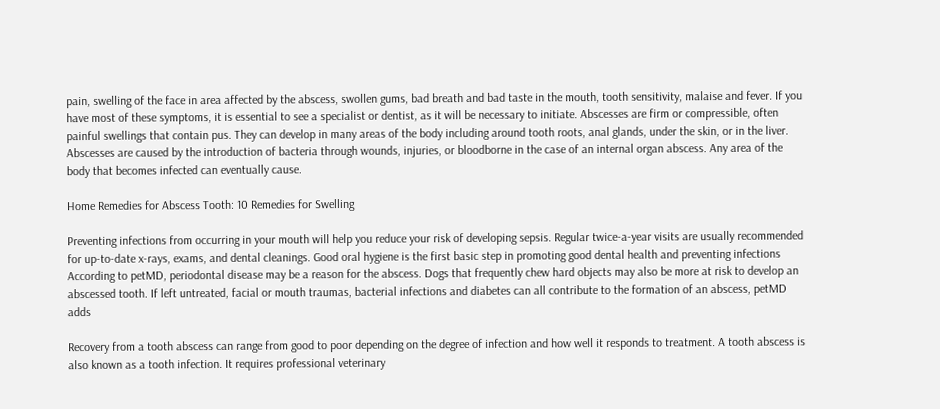pain, swelling of the face in area affected by the abscess, swollen gums, bad breath and bad taste in the mouth, tooth sensitivity, malaise and fever. If you have most of these symptoms, it is essential to see a specialist or dentist, as it will be necessary to initiate. Abscesses are firm or compressible, often painful swellings that contain pus. They can develop in many areas of the body including around tooth roots, anal glands, under the skin, or in the liver. Abscesses are caused by the introduction of bacteria through wounds, injuries, or bloodborne in the case of an internal organ abscess. Any area of the body that becomes infected can eventually cause.

Home Remedies for Abscess Tooth: 10 Remedies for Swelling

Preventing infections from occurring in your mouth will help you reduce your risk of developing sepsis. Regular twice-a-year visits are usually recommended for up-to-date x-rays, exams, and dental cleanings. Good oral hygiene is the first basic step in promoting good dental health and preventing infections According to petMD, periodontal disease may be a reason for the abscess. Dogs that frequently chew hard objects may also be more at risk to develop an abscessed tooth. If left untreated, facial or mouth traumas, bacterial infections and diabetes can all contribute to the formation of an abscess, petMD adds

Recovery from a tooth abscess can range from good to poor depending on the degree of infection and how well it responds to treatment. A tooth abscess is also known as a tooth infection. It requires professional veterinary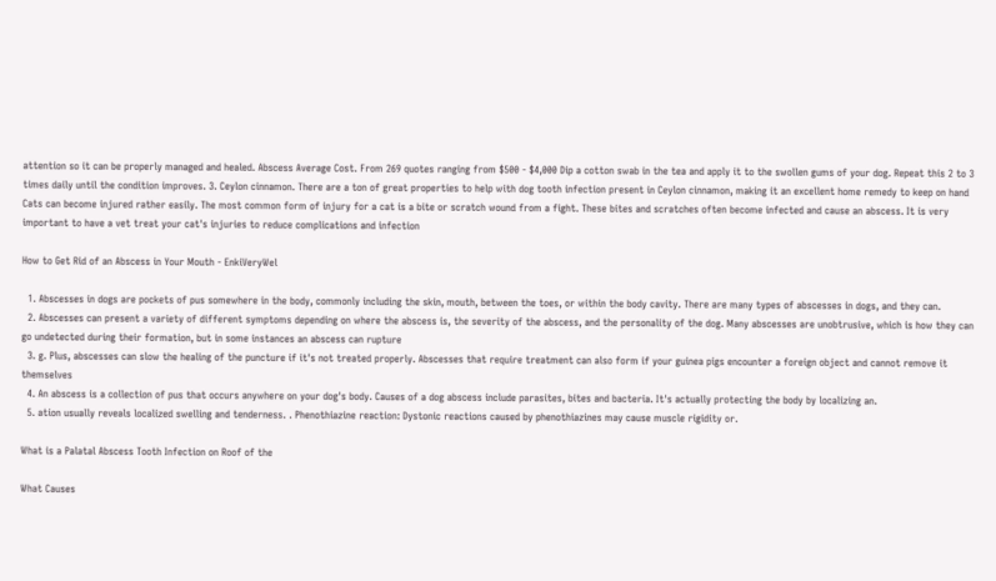attention so it can be properly managed and healed. Abscess Average Cost. From 269 quotes ranging from $500 - $4,000 Dip a cotton swab in the tea and apply it to the swollen gums of your dog. Repeat this 2 to 3 times daily until the condition improves. 3. Ceylon cinnamon. There are a ton of great properties to help with dog tooth infection present in Ceylon cinnamon, making it an excellent home remedy to keep on hand Cats can become injured rather easily. The most common form of injury for a cat is a bite or scratch wound from a fight. These bites and scratches often become infected and cause an abscess. It is very important to have a vet treat your cat's injuries to reduce complications and infection

How to Get Rid of an Abscess in Your Mouth - EnkiVeryWel

  1. Abscesses in dogs are pockets of pus somewhere in the body, commonly including the skin, mouth, between the toes, or within the body cavity. There are many types of abscesses in dogs, and they can.
  2. Abscesses can present a variety of different symptoms depending on where the abscess is, the severity of the abscess, and the personality of the dog. Many abscesses are unobtrusive, which is how they can go undetected during their formation, but in some instances an abscess can rupture
  3. g. Plus, abscesses can slow the healing of the puncture if it's not treated properly. Abscesses that require treatment can also form if your guinea pigs encounter a foreign object and cannot remove it themselves
  4. An abscess is a collection of pus that occurs anywhere on your dog's body. Causes of a dog abscess include parasites, bites and bacteria. It's actually protecting the body by localizing an.
  5. ation usually reveals localized swelling and tenderness. . Phenothiazine reaction: Dystonic reactions caused by phenothiazines may cause muscle rigidity or.

What is a Palatal Abscess Tooth Infection on Roof of the

What Causes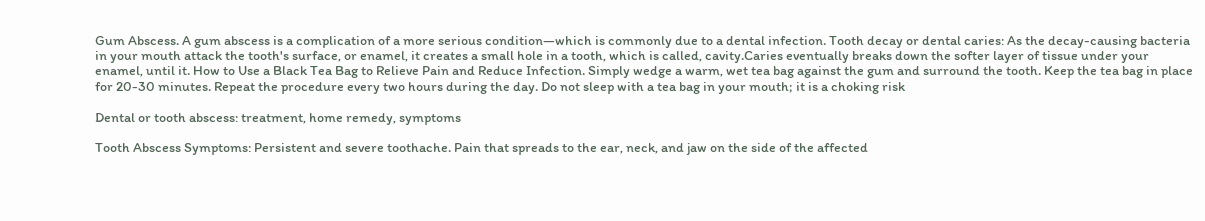Gum Abscess. A gum abscess is a complication of a more serious condition—which is commonly due to a dental infection. Tooth decay or dental caries: As the decay-causing bacteria in your mouth attack the tooth's surface, or enamel, it creates a small hole in a tooth, which is called, cavity.Caries eventually breaks down the softer layer of tissue under your enamel, until it. How to Use a Black Tea Bag to Relieve Pain and Reduce Infection. Simply wedge a warm, wet tea bag against the gum and surround the tooth. Keep the tea bag in place for 20-30 minutes. Repeat the procedure every two hours during the day. Do not sleep with a tea bag in your mouth; it is a choking risk

Dental or tooth abscess: treatment, home remedy, symptoms

Tooth Abscess Symptoms: Persistent and severe toothache. Pain that spreads to the ear, neck, and jaw on the side of the affected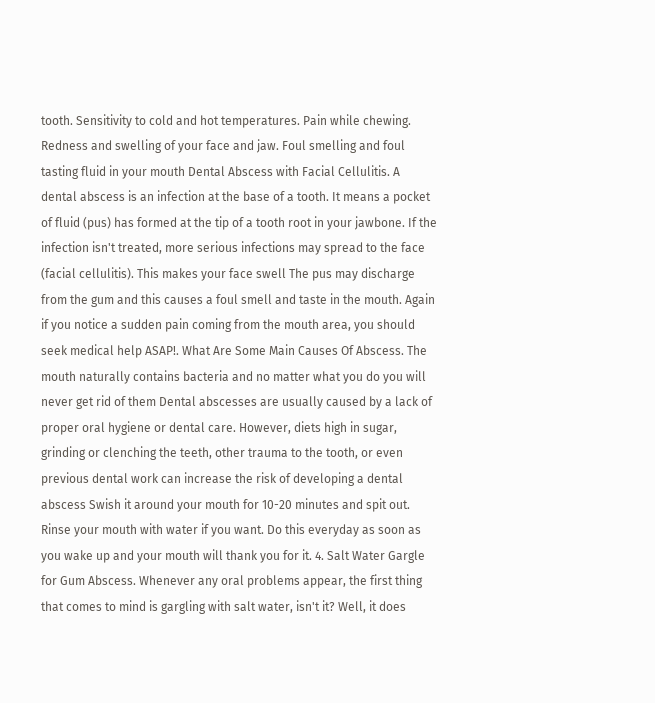tooth. Sensitivity to cold and hot temperatures. Pain while chewing. Redness and swelling of your face and jaw. Foul smelling and foul tasting fluid in your mouth Dental Abscess with Facial Cellulitis. A dental abscess is an infection at the base of a tooth. It means a pocket of fluid (pus) has formed at the tip of a tooth root in your jawbone. If the infection isn't treated, more serious infections may spread to the face (facial cellulitis). This makes your face swell The pus may discharge from the gum and this causes a foul smell and taste in the mouth. Again if you notice a sudden pain coming from the mouth area, you should seek medical help ASAP!. What Are Some Main Causes Of Abscess. The mouth naturally contains bacteria and no matter what you do you will never get rid of them Dental abscesses are usually caused by a lack of proper oral hygiene or dental care. However, diets high in sugar, grinding or clenching the teeth, other trauma to the tooth, or even previous dental work can increase the risk of developing a dental abscess Swish it around your mouth for 10-20 minutes and spit out. Rinse your mouth with water if you want. Do this everyday as soon as you wake up and your mouth will thank you for it. 4. Salt Water Gargle for Gum Abscess. Whenever any oral problems appear, the first thing that comes to mind is gargling with salt water, isn't it? Well, it does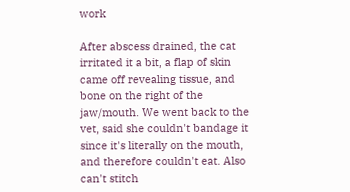work

After abscess drained, the cat irritated it a bit, a flap of skin came off revealing tissue, and bone on the right of the jaw/mouth. We went back to the vet, said she couldn't bandage it since it's literally on the mouth, and therefore couldn't eat. Also can't stitch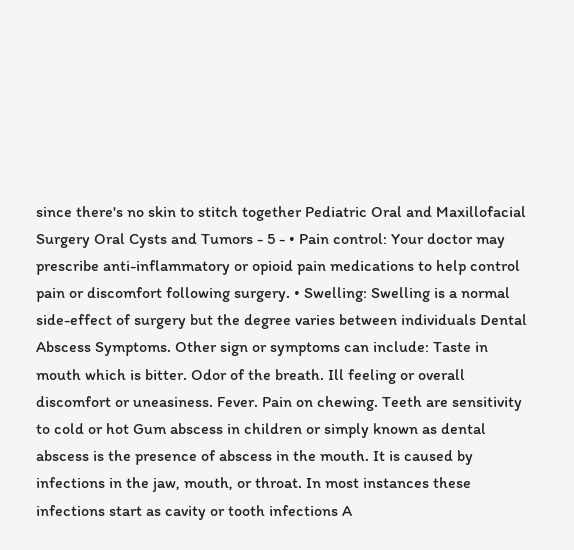since there's no skin to stitch together Pediatric Oral and Maxillofacial Surgery Oral Cysts and Tumors - 5 - • Pain control: Your doctor may prescribe anti-inflammatory or opioid pain medications to help control pain or discomfort following surgery. • Swelling: Swelling is a normal side-effect of surgery but the degree varies between individuals Dental Abscess Symptoms. Other sign or symptoms can include: Taste in mouth which is bitter. Odor of the breath. Ill feeling or overall discomfort or uneasiness. Fever. Pain on chewing. Teeth are sensitivity to cold or hot Gum abscess in children or simply known as dental abscess is the presence of abscess in the mouth. It is caused by infections in the jaw, mouth, or throat. In most instances these infections start as cavity or tooth infections A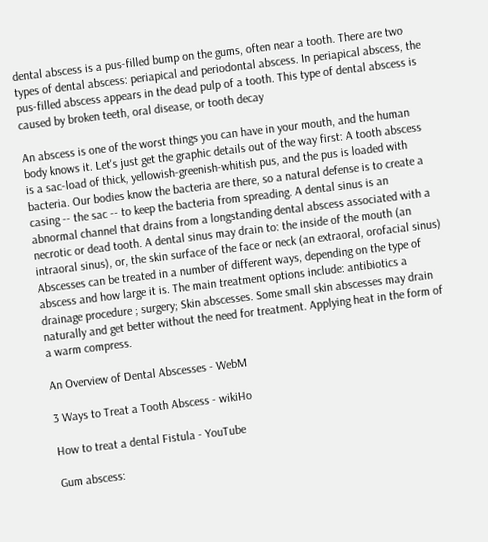dental abscess is a pus-filled bump on the gums, often near a tooth. There are two types of dental abscess: periapical and periodontal abscess. In periapical abscess, the pus-filled abscess appears in the dead pulp of a tooth. This type of dental abscess is caused by broken teeth, oral disease, or tooth decay

An abscess is one of the worst things you can have in your mouth, and the human body knows it. Let's just get the graphic details out of the way first: A tooth abscess is a sac-load of thick, yellowish-greenish-whitish pus, and the pus is loaded with bacteria. Our bodies know the bacteria are there, so a natural defense is to create a casing -- the sac -- to keep the bacteria from spreading. A dental sinus is an abnormal channel that drains from a longstanding dental abscess associated with a necrotic or dead tooth. A dental sinus may drain to: the inside of the mouth (an intraoral sinus), or, the skin surface of the face or neck (an extraoral, orofacial sinus) Abscesses can be treated in a number of different ways, depending on the type of abscess and how large it is. The main treatment options include: antibiotics a drainage procedure ; surgery; Skin abscesses. Some small skin abscesses may drain naturally and get better without the need for treatment. Applying heat in the form of a warm compress.

An Overview of Dental Abscesses - WebM

3 Ways to Treat a Tooth Abscess - wikiHo

How to treat a dental Fistula - YouTube

Gum abscess: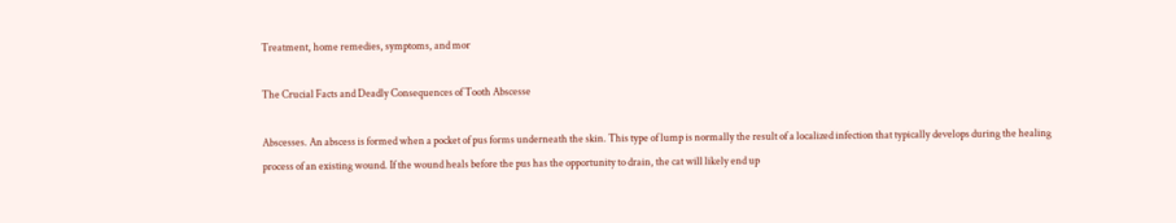Treatment, home remedies, symptoms, and mor

The Crucial Facts and Deadly Consequences of Tooth Abscesse

Abscesses. An abscess is formed when a pocket of pus forms underneath the skin. This type of lump is normally the result of a localized infection that typically develops during the healing process of an existing wound. If the wound heals before the pus has the opportunity to drain, the cat will likely end up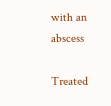with an abscess

Treated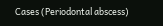Cases (Periodontal abscess)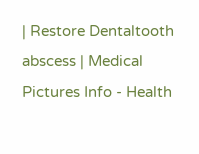| Restore Dentaltooth abscess | Medical Pictures Info - Health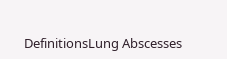DefinitionsLung Abscesses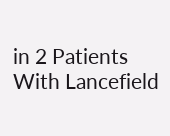in 2 Patients With Lancefield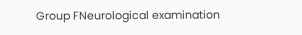Group FNeurological examination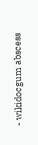- wikidocgum abscess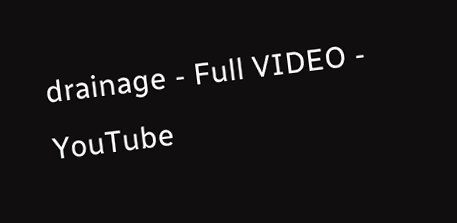drainage - Full VIDEO - YouTube